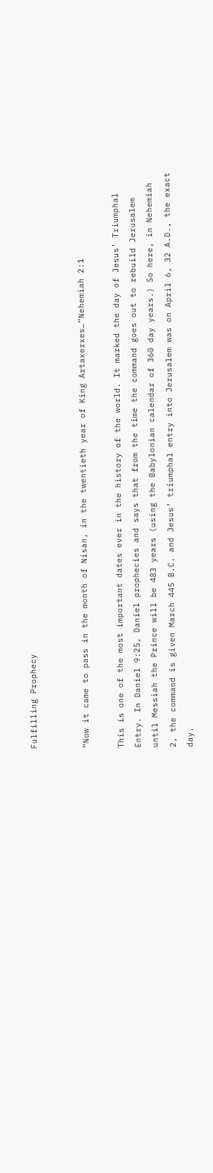Fulfilling Prophecy


“Now it came to pass in the month of Nisan, in the twentieth year of King Artaxerxes…”Nehemiah 2:1

This is one of the most important dates ever in the history of the world. It marked the day of Jesus’ Triumphal Entry. In Daniel 9:25, Daniel prophecies and says that from the time the command goes out to rebuild Jerusalem until Messiah the Prince will be 483 years (using the Babylonian calendar of 360 day years.) So here, in Nehemiah 2, the command is given March 445 B.C. and Jesus’ triumphal entry into Jerusalem was on April 6, 32 A.D., the exact day.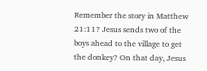Remember the story in Matthew 21:11? Jesus sends two of the boys ahead to the village to get the donkey? On that day, Jesus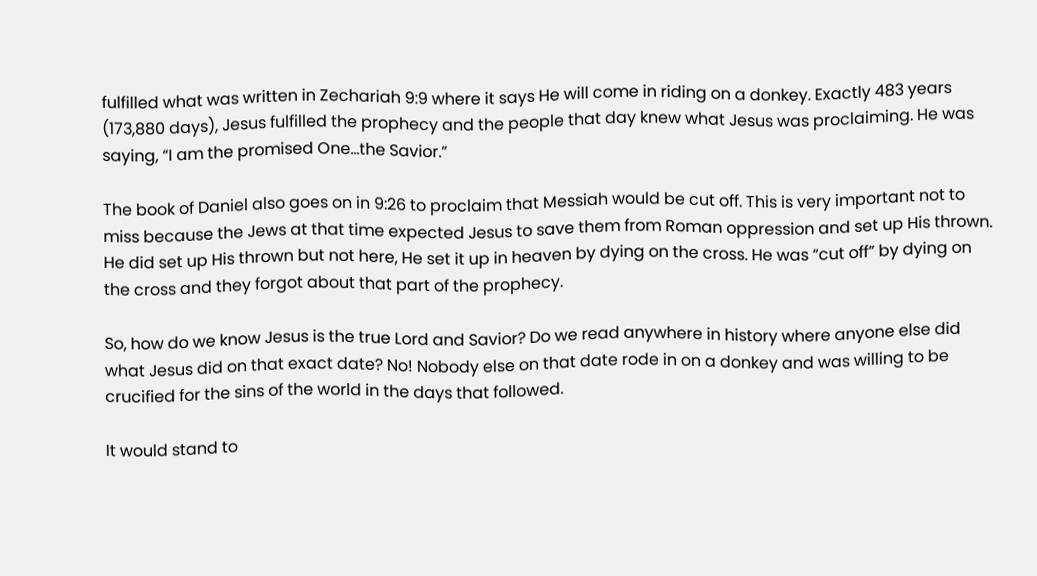fulfilled what was written in Zechariah 9:9 where it says He will come in riding on a donkey. Exactly 483 years (173,880 days), Jesus fulfilled the prophecy and the people that day knew what Jesus was proclaiming. He was saying, “I am the promised One…the Savior.”

The book of Daniel also goes on in 9:26 to proclaim that Messiah would be cut off. This is very important not to miss because the Jews at that time expected Jesus to save them from Roman oppression and set up His thrown. He did set up His thrown but not here, He set it up in heaven by dying on the cross. He was “cut off” by dying on the cross and they forgot about that part of the prophecy.

So, how do we know Jesus is the true Lord and Savior? Do we read anywhere in history where anyone else did what Jesus did on that exact date? No! Nobody else on that date rode in on a donkey and was willing to be crucified for the sins of the world in the days that followed.

It would stand to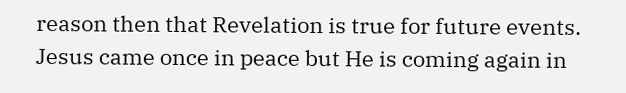reason then that Revelation is true for future events. Jesus came once in peace but He is coming again in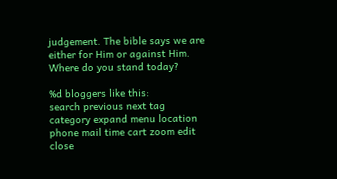judgement. The bible says we are either for Him or against Him. Where do you stand today?

%d bloggers like this:
search previous next tag category expand menu location phone mail time cart zoom edit close